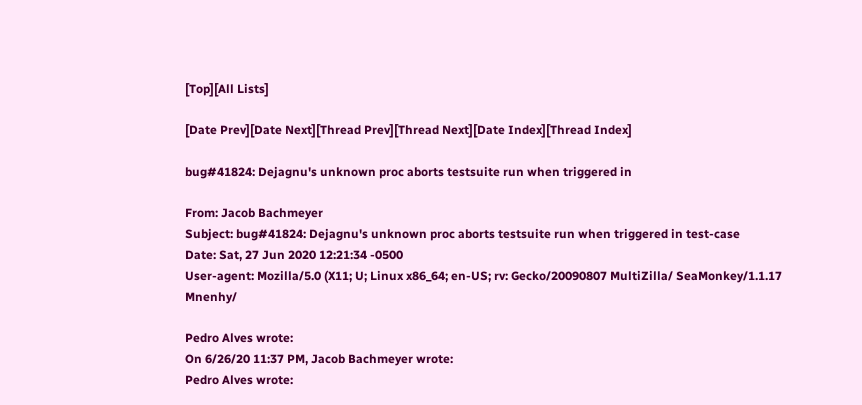[Top][All Lists]

[Date Prev][Date Next][Thread Prev][Thread Next][Date Index][Thread Index]

bug#41824: Dejagnu's unknown proc aborts testsuite run when triggered in

From: Jacob Bachmeyer
Subject: bug#41824: Dejagnu's unknown proc aborts testsuite run when triggered in test-case
Date: Sat, 27 Jun 2020 12:21:34 -0500
User-agent: Mozilla/5.0 (X11; U; Linux x86_64; en-US; rv: Gecko/20090807 MultiZilla/ SeaMonkey/1.1.17 Mnenhy/

Pedro Alves wrote:
On 6/26/20 11:37 PM, Jacob Bachmeyer wrote:
Pedro Alves wrote: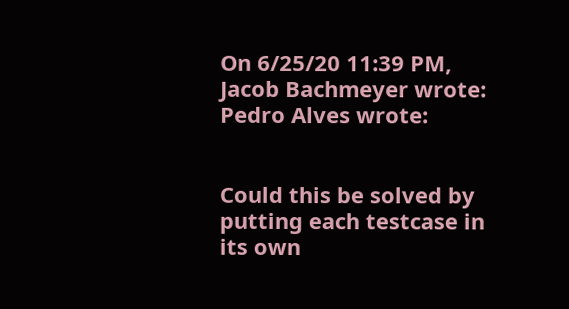On 6/25/20 11:39 PM, Jacob Bachmeyer wrote:
Pedro Alves wrote:


Could this be solved by putting each testcase in its own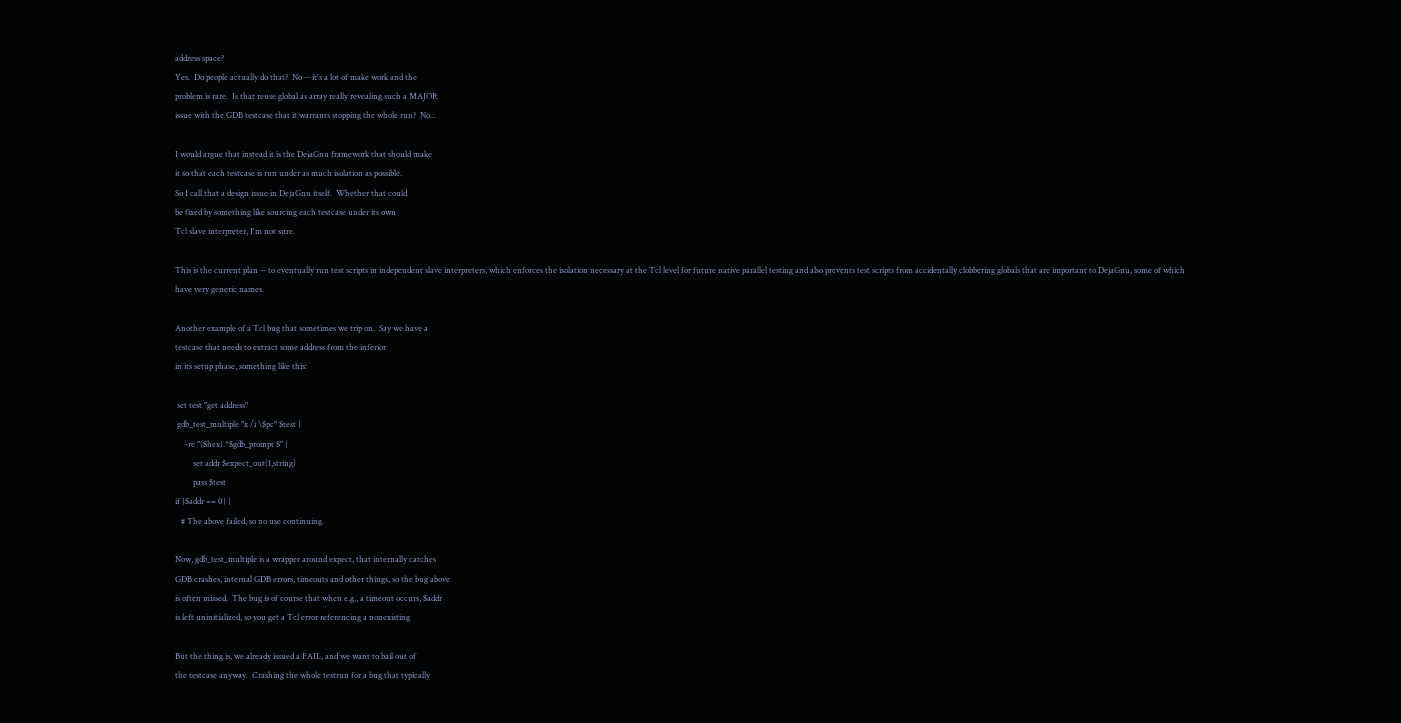address space?
Yes.  Do people actually do that?  No -- it's a lot of make work and the
problem is rare.  Is that reuse global as array really revealing such a MAJOR
issue with the GDB testcase that it warrants stopping the whole run?  No...

I would argue that instead it is the DejaGnu framework that should make
it so that each testcase is run under as much isolation as possible.
So I call that a design issue in DejaGnu itself.  Whether that could
be fixed by something like sourcing each testcase under its own
Tcl slave interpreter, I'm not sure.

This is the current plan -- to eventually run test scripts in independent slave interpreters, which enforces the isolation necessary at the Tcl level for future native parallel testing and also prevents test scripts from accidentally clobbering globals that are important to DejaGnu, some of which have very generic names.

Another example of a Tcl bug that sometimes we trip on.  Say we have a
testcase that needs to extract some address from the inferior
in its setup phase, something like this:

 set test "get address"
 gdb_test_multiple "x /i \$pc" $test {
     -re "($hex).*$gdb_prompt $" {
         set addr $expect_out(1,string)
         pass $test
if {$addr == 0} {
   # The above failed, so no use continuing.

Now, gdb_test_multiple is a wrapper around expect, that internally catches
GDB crashes, internal GDB errors, timeouts and other things, so the bug above
is often missed.  The bug is of course that when e.g., a timeout occurs, $addr
is left uninitialized, so you get a Tcl error referencing a nonexisting

But the thing is, we already issued a FAIL, and we want to bail out of
the testcase anyway.  Crashing the whole testrun for a bug that typically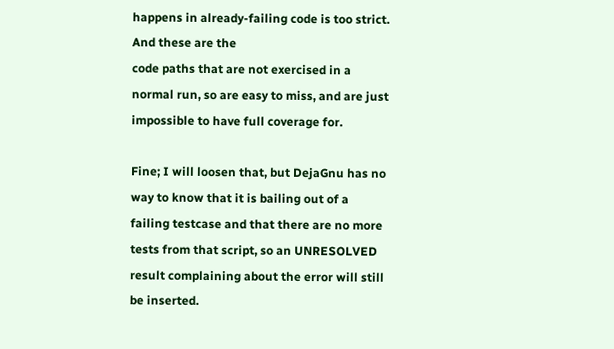happens in already-failing code is too strict.  And these are the
code paths that are not exercised in a normal run, so are easy to miss, and are just impossible to have full coverage for.

Fine; I will loosen that, but DejaGnu has no way to know that it is bailing out of a failing testcase and that there are no more tests from that script, so an UNRESOLVED result complaining about the error will still be inserted.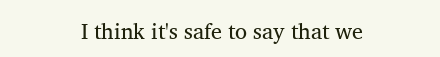I think it's safe to say that we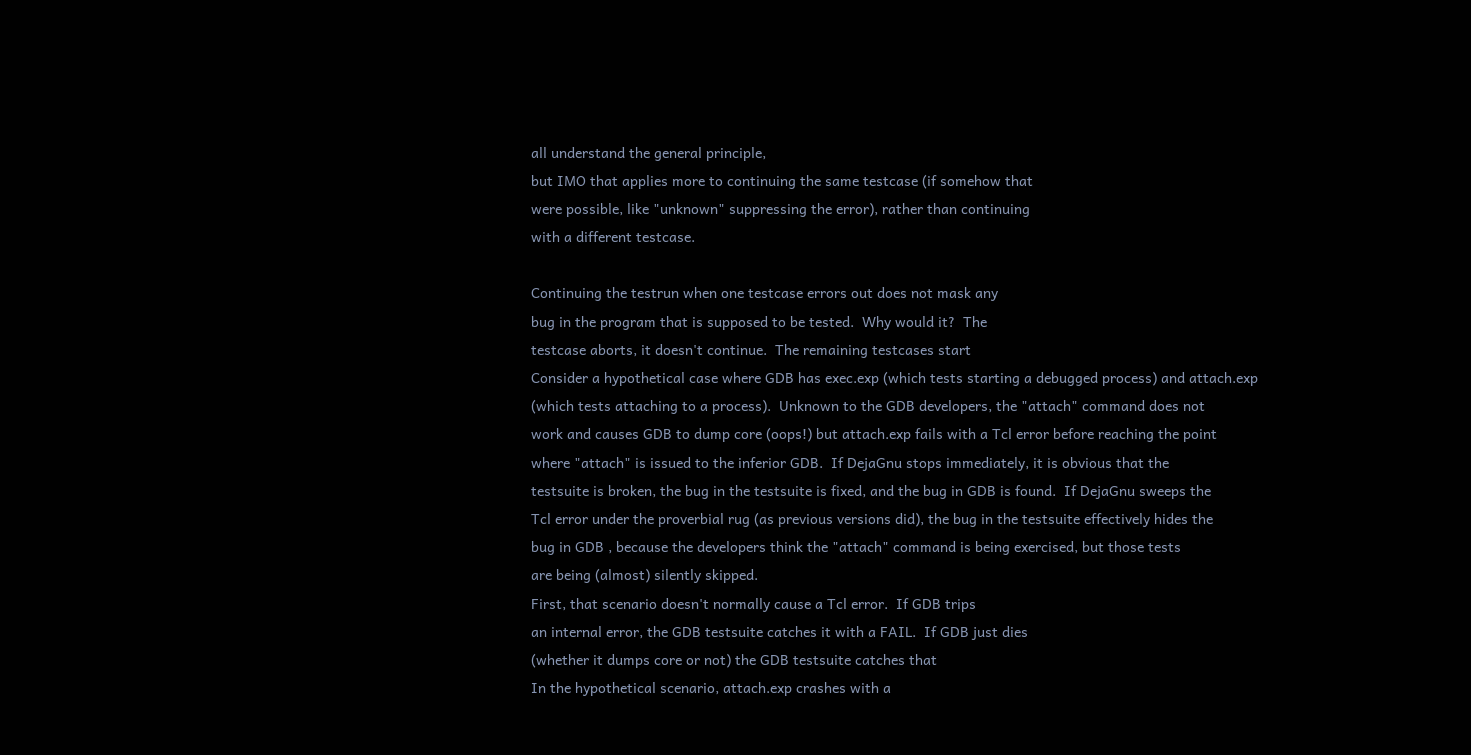all understand the general principle,
but IMO that applies more to continuing the same testcase (if somehow that
were possible, like "unknown" suppressing the error), rather than continuing
with a different testcase.

Continuing the testrun when one testcase errors out does not mask any
bug in the program that is supposed to be tested.  Why would it?  The
testcase aborts, it doesn't continue.  The remaining testcases start
Consider a hypothetical case where GDB has exec.exp (which tests starting a debugged process) and attach.exp
(which tests attaching to a process).  Unknown to the GDB developers, the "attach" command does not
work and causes GDB to dump core (oops!) but attach.exp fails with a Tcl error before reaching the point
where "attach" is issued to the inferior GDB.  If DejaGnu stops immediately, it is obvious that the
testsuite is broken, the bug in the testsuite is fixed, and the bug in GDB is found.  If DejaGnu sweeps the
Tcl error under the proverbial rug (as previous versions did), the bug in the testsuite effectively hides the
bug in GDB , because the developers think the "attach" command is being exercised, but those tests
are being (almost) silently skipped.
First, that scenario doesn't normally cause a Tcl error.  If GDB trips
an internal error, the GDB testsuite catches it with a FAIL.  If GDB just dies
(whether it dumps core or not) the GDB testsuite catches that
In the hypothetical scenario, attach.exp crashes with a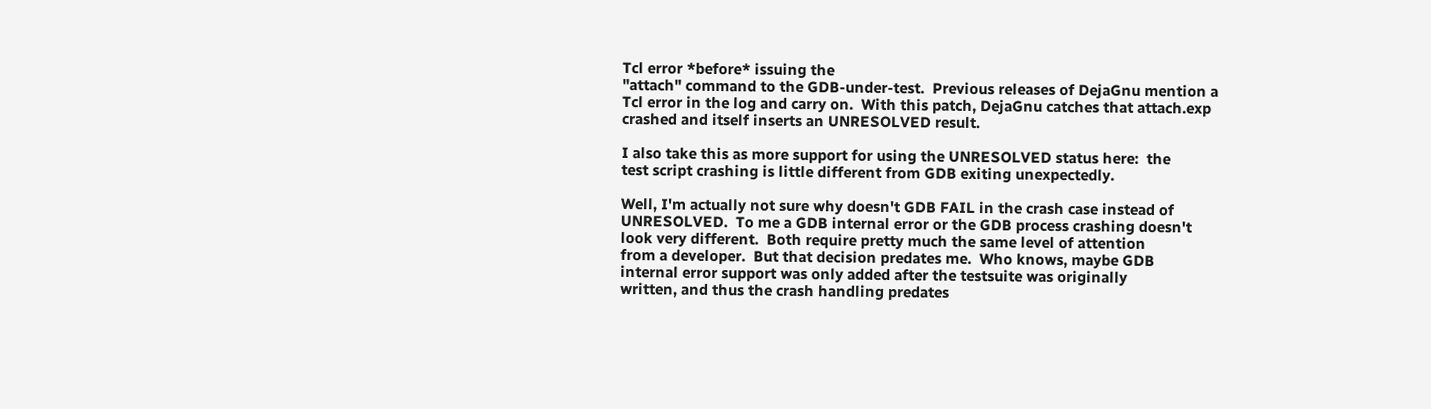Tcl error *before* issuing the
"attach" command to the GDB-under-test.  Previous releases of DejaGnu mention a
Tcl error in the log and carry on.  With this patch, DejaGnu catches that attach.exp
crashed and itself inserts an UNRESOLVED result.

I also take this as more support for using the UNRESOLVED status here:  the
test script crashing is little different from GDB exiting unexpectedly.

Well, I'm actually not sure why doesn't GDB FAIL in the crash case instead of
UNRESOLVED.  To me a GDB internal error or the GDB process crashing doesn't
look very different.  Both require pretty much the same level of attention
from a developer.  But that decision predates me.  Who knows, maybe GDB
internal error support was only added after the testsuite was originally
written, and thus the crash handling predates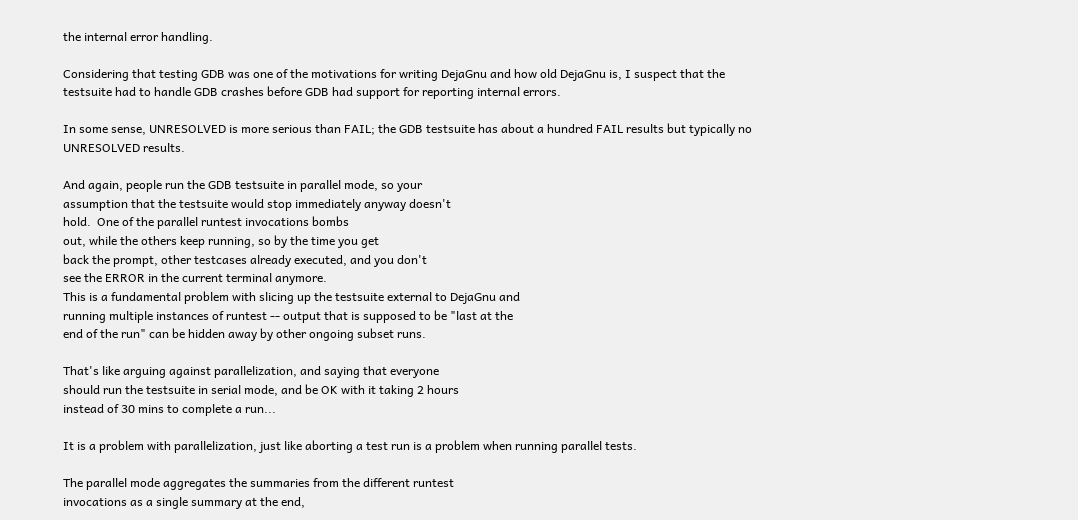the internal error handling.

Considering that testing GDB was one of the motivations for writing DejaGnu and how old DejaGnu is, I suspect that the testsuite had to handle GDB crashes before GDB had support for reporting internal errors.

In some sense, UNRESOLVED is more serious than FAIL; the GDB testsuite has about a hundred FAIL results but typically no UNRESOLVED results.

And again, people run the GDB testsuite in parallel mode, so your
assumption that the testsuite would stop immediately anyway doesn't
hold.  One of the parallel runtest invocations bombs
out, while the others keep running, so by the time you get
back the prompt, other testcases already executed, and you don't
see the ERROR in the current terminal anymore.
This is a fundamental problem with slicing up the testsuite external to DejaGnu and
running multiple instances of runtest -- output that is supposed to be "last at the
end of the run" can be hidden away by other ongoing subset runs.

That's like arguing against parallelization, and saying that everyone
should run the testsuite in serial mode, and be OK with it taking 2 hours
instead of 30 mins to complete a run...

It is a problem with parallelization, just like aborting a test run is a problem when running parallel tests.

The parallel mode aggregates the summaries from the different runtest
invocations as a single summary at the end,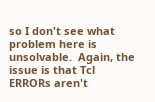so I don't see what problem here is unsolvable.  Again, the issue is that Tcl
ERRORs aren't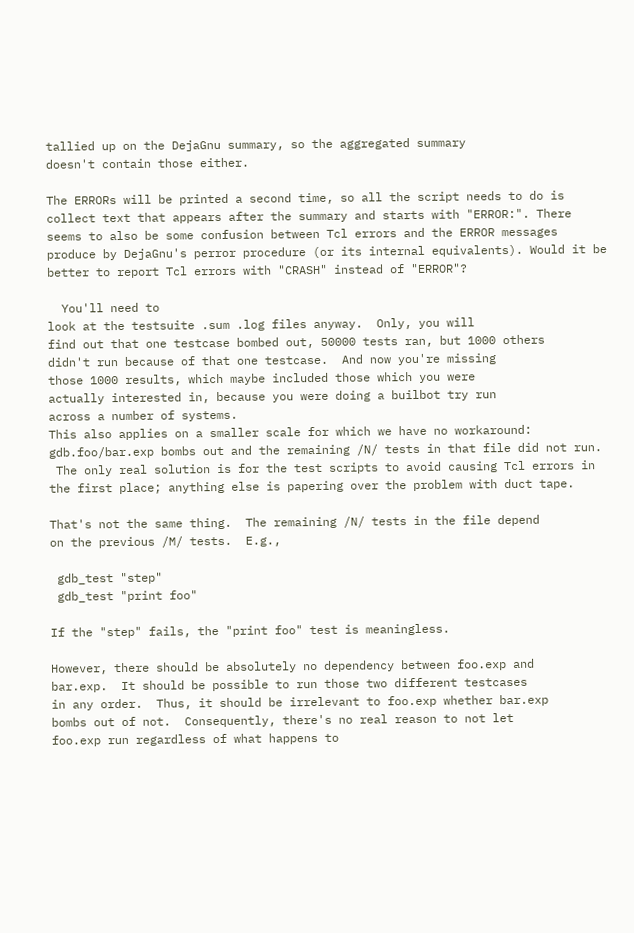tallied up on the DejaGnu summary, so the aggregated summary
doesn't contain those either.

The ERRORs will be printed a second time, so all the script needs to do is collect text that appears after the summary and starts with "ERROR:". There seems to also be some confusion between Tcl errors and the ERROR messages produce by DejaGnu's perror procedure (or its internal equivalents). Would it be better to report Tcl errors with "CRASH" instead of "ERROR"?

  You'll need to
look at the testsuite .sum .log files anyway.  Only, you will
find out that one testcase bombed out, 50000 tests ran, but 1000 others
didn't run because of that one testcase.  And now you're missing
those 1000 results, which maybe included those which you were
actually interested in, because you were doing a builbot try run
across a number of systems.
This also applies on a smaller scale for which we have no workaround:
gdb.foo/bar.exp bombs out and the remaining /N/ tests in that file did not run.
 The only real solution is for the test scripts to avoid causing Tcl errors in
the first place; anything else is papering over the problem with duct tape.

That's not the same thing.  The remaining /N/ tests in the file depend
on the previous /M/ tests.  E.g.,

 gdb_test "step"
 gdb_test "print foo"

If the "step" fails, the "print foo" test is meaningless.

However, there should be absolutely no dependency between foo.exp and
bar.exp.  It should be possible to run those two different testcases
in any order.  Thus, it should be irrelevant to foo.exp whether bar.exp
bombs out of not.  Consequently, there's no real reason to not let
foo.exp run regardless of what happens to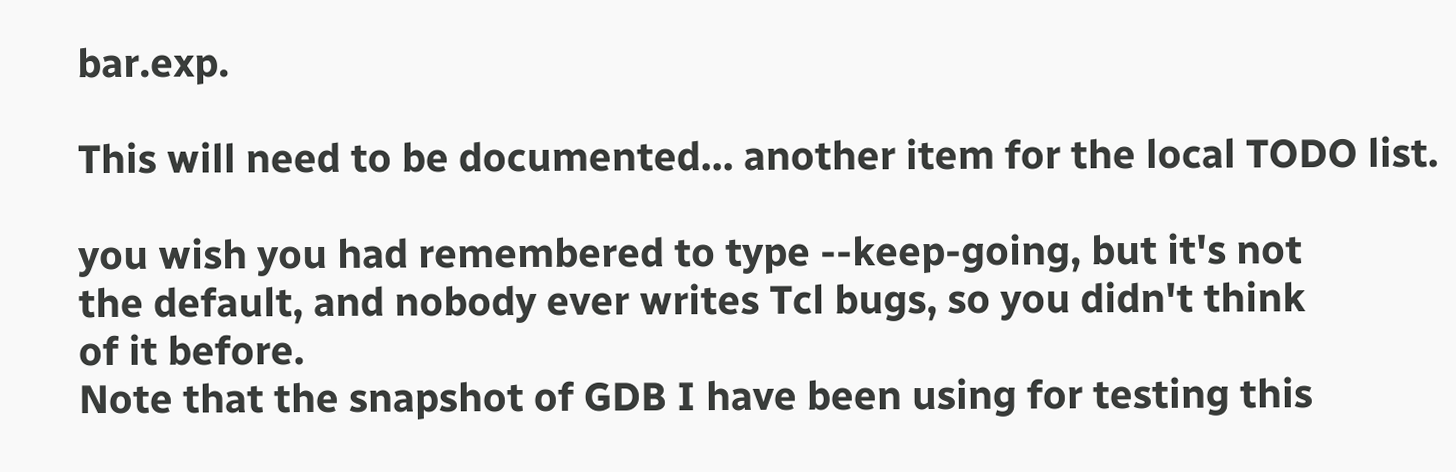bar.exp.

This will need to be documented... another item for the local TODO list.

you wish you had remembered to type --keep-going, but it's not
the default, and nobody ever writes Tcl bugs, so you didn't think
of it before.
Note that the snapshot of GDB I have been using for testing this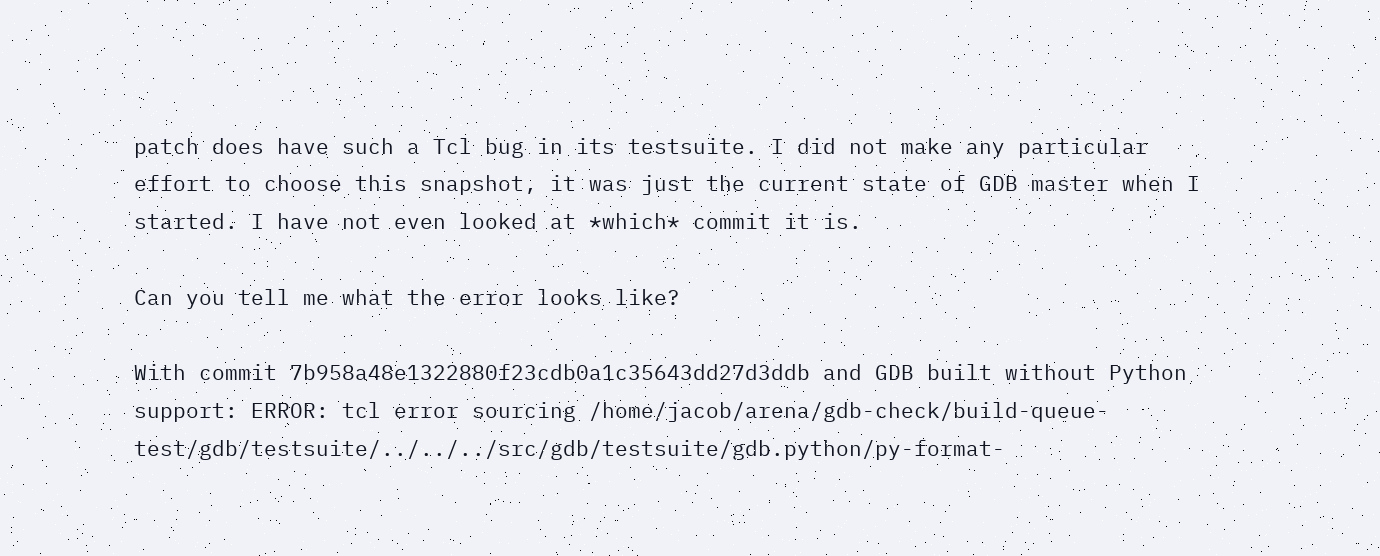patch does have such a Tcl bug in its testsuite. I did not make any particular effort to choose this snapshot, it was just the current state of GDB master when I started. I have not even looked at *which* commit it is.

Can you tell me what the error looks like?

With commit 7b958a48e1322880f23cdb0a1c35643dd27d3ddb and GDB built without Python support: ERROR: tcl error sourcing /home/jacob/arena/gdb-check/build-queue-test/gdb/testsuite/../../../src/gdb/testsuite/gdb.python/py-format-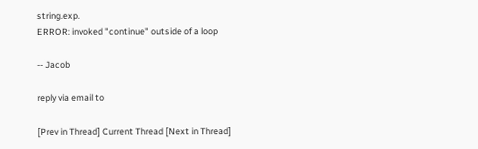string.exp.
ERROR: invoked "continue" outside of a loop

-- Jacob

reply via email to

[Prev in Thread] Current Thread [Next in Thread]